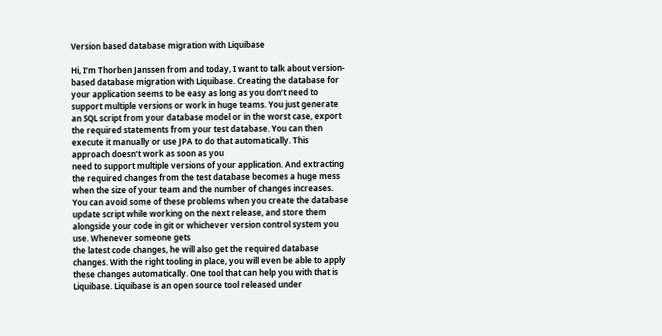Version based database migration with Liquibase

Hi, I’m Thorben Janssen from and today, I want to talk about version-based database migration with Liquibase. Creating the database for your application seems to be easy as long as you don’t need to support multiple versions or work in huge teams. You just generate an SQL script from your database model or in the worst case, export the required statements from your test database. You can then execute it manually or use JPA to do that automatically. This approach doesn’t work as soon as you
need to support multiple versions of your application. And extracting the required changes from the test database becomes a huge mess when the size of your team and the number of changes increases. You can avoid some of these problems when you create the database update script while working on the next release, and store them alongside your code in git or whichever version control system you use. Whenever someone gets
the latest code changes, he will also get the required database changes. With the right tooling in place, you will even be able to apply these changes automatically. One tool that can help you with that is Liquibase. Liquibase is an open source tool released under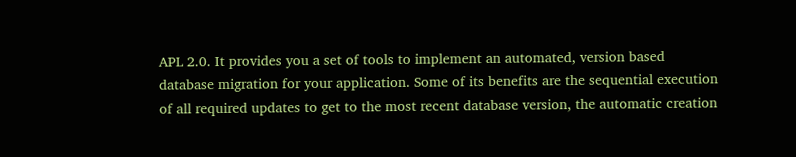APL 2.0. It provides you a set of tools to implement an automated, version based database migration for your application. Some of its benefits are the sequential execution of all required updates to get to the most recent database version, the automatic creation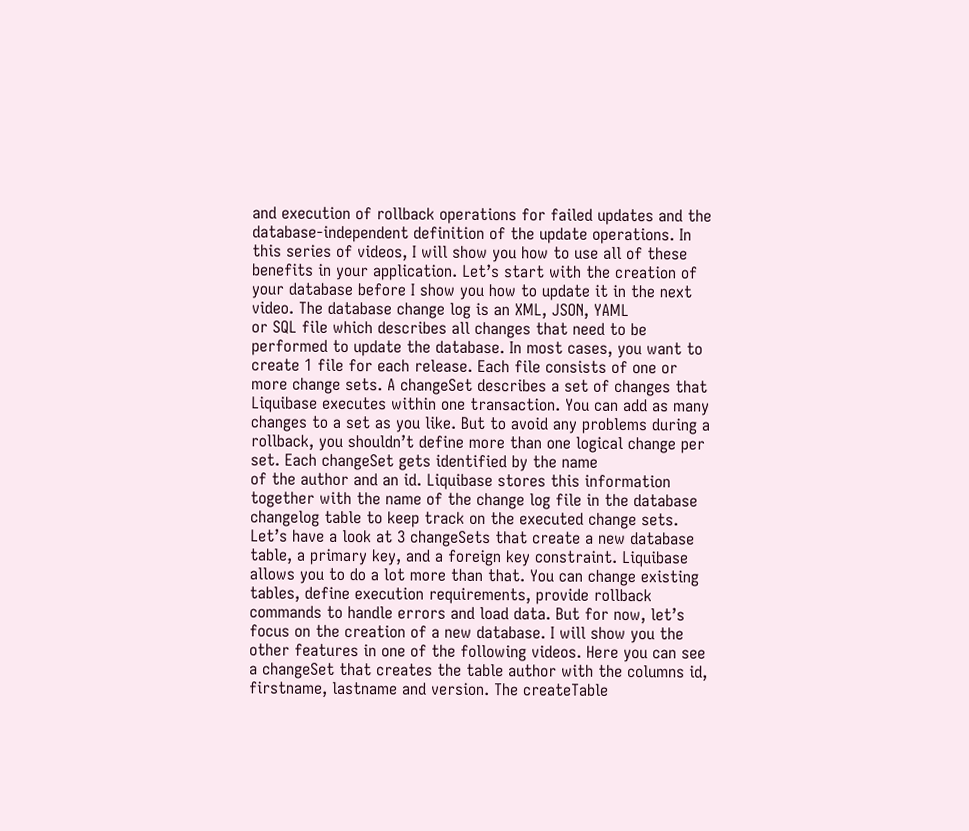and execution of rollback operations for failed updates and the database-independent definition of the update operations. In this series of videos, I will show you how to use all of these benefits in your application. Let’s start with the creation of your database before I show you how to update it in the next video. The database change log is an XML, JSON, YAML
or SQL file which describes all changes that need to be performed to update the database. In most cases, you want to create 1 file for each release. Each file consists of one or more change sets. A changeSet describes a set of changes that Liquibase executes within one transaction. You can add as many changes to a set as you like. But to avoid any problems during a rollback, you shouldn’t define more than one logical change per set. Each changeSet gets identified by the name
of the author and an id. Liquibase stores this information together with the name of the change log file in the database changelog table to keep track on the executed change sets. Let’s have a look at 3 changeSets that create a new database table, a primary key, and a foreign key constraint. Liquibase allows you to do a lot more than that. You can change existing tables, define execution requirements, provide rollback commands to handle errors and load data. But for now, let’s focus on the creation of a new database. I will show you the other features in one of the following videos. Here you can see a changeSet that creates the table author with the columns id, firstname, lastname and version. The createTable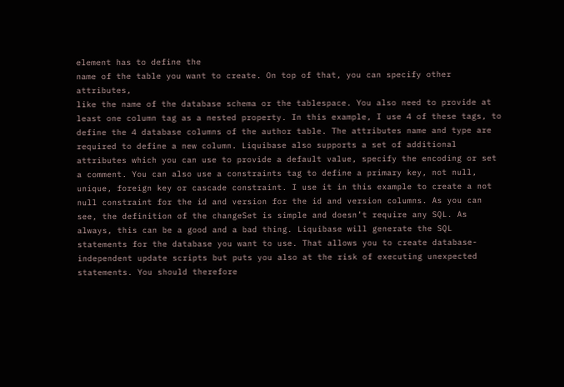element has to define the
name of the table you want to create. On top of that, you can specify other attributes,
like the name of the database schema or the tablespace. You also need to provide at least one column tag as a nested property. In this example, I use 4 of these tags, to define the 4 database columns of the author table. The attributes name and type are required to define a new column. Liquibase also supports a set of additional attributes which you can use to provide a default value, specify the encoding or set a comment. You can also use a constraints tag to define a primary key, not null, unique, foreign key or cascade constraint. I use it in this example to create a not null constraint for the id and version for the id and version columns. As you can see, the definition of the changeSet is simple and doesn’t require any SQL. As always, this can be a good and a bad thing. Liquibase will generate the SQL statements for the database you want to use. That allows you to create database-independent update scripts but puts you also at the risk of executing unexpected statements. You should therefore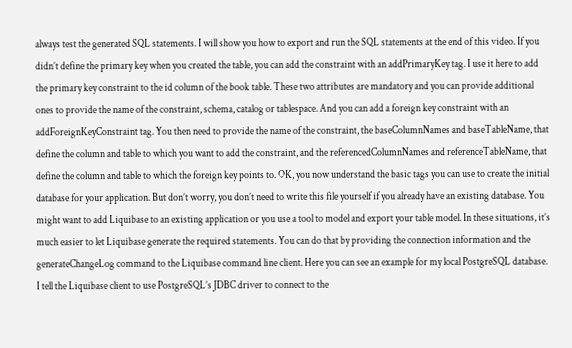always test the generated SQL statements. I will show you how to export and run the SQL statements at the end of this video. If you didn’t define the primary key when you created the table, you can add the constraint with an addPrimaryKey tag. I use it here to add the primary key constraint to the id column of the book table. These two attributes are mandatory and you can provide additional ones to provide the name of the constraint, schema, catalog or tablespace. And you can add a foreign key constraint with an addForeignKeyConstraint tag. You then need to provide the name of the constraint, the baseColumnNames and baseTableName, that define the column and table to which you want to add the constraint, and the referencedColumnNames and referenceTableName, that define the column and table to which the foreign key points to. OK, you now understand the basic tags you can use to create the initial database for your application. But don’t worry, you don’t need to write this file yourself if you already have an existing database. You might want to add Liquibase to an existing application or you use a tool to model and export your table model. In these situations, it’s much easier to let Liquibase generate the required statements. You can do that by providing the connection information and the generateChangeLog command to the Liquibase command line client. Here you can see an example for my local PostgreSQL database. I tell the Liquibase client to use PostgreSQL’s JDBC driver to connect to the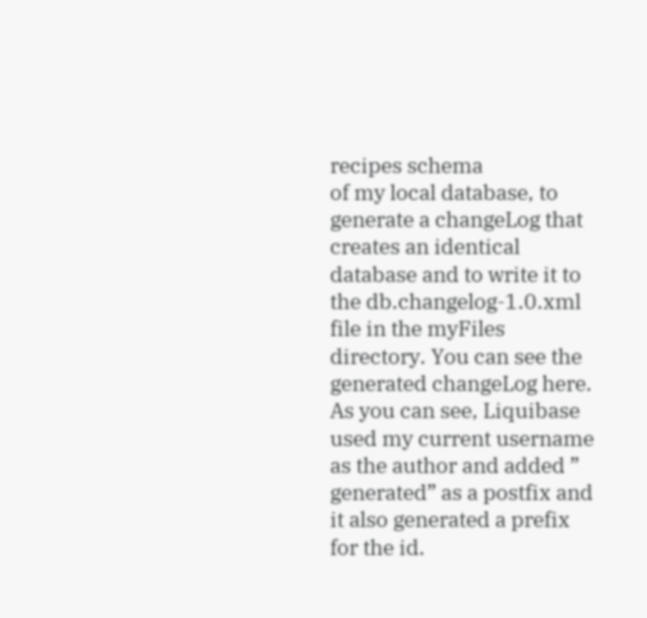recipes schema
of my local database, to generate a changeLog that creates an identical database and to write it to the db.changelog-1.0.xml file in the myFiles directory. You can see the generated changeLog here. As you can see, Liquibase used my current username as the author and added ” generated” as a postfix and it also generated a prefix for the id.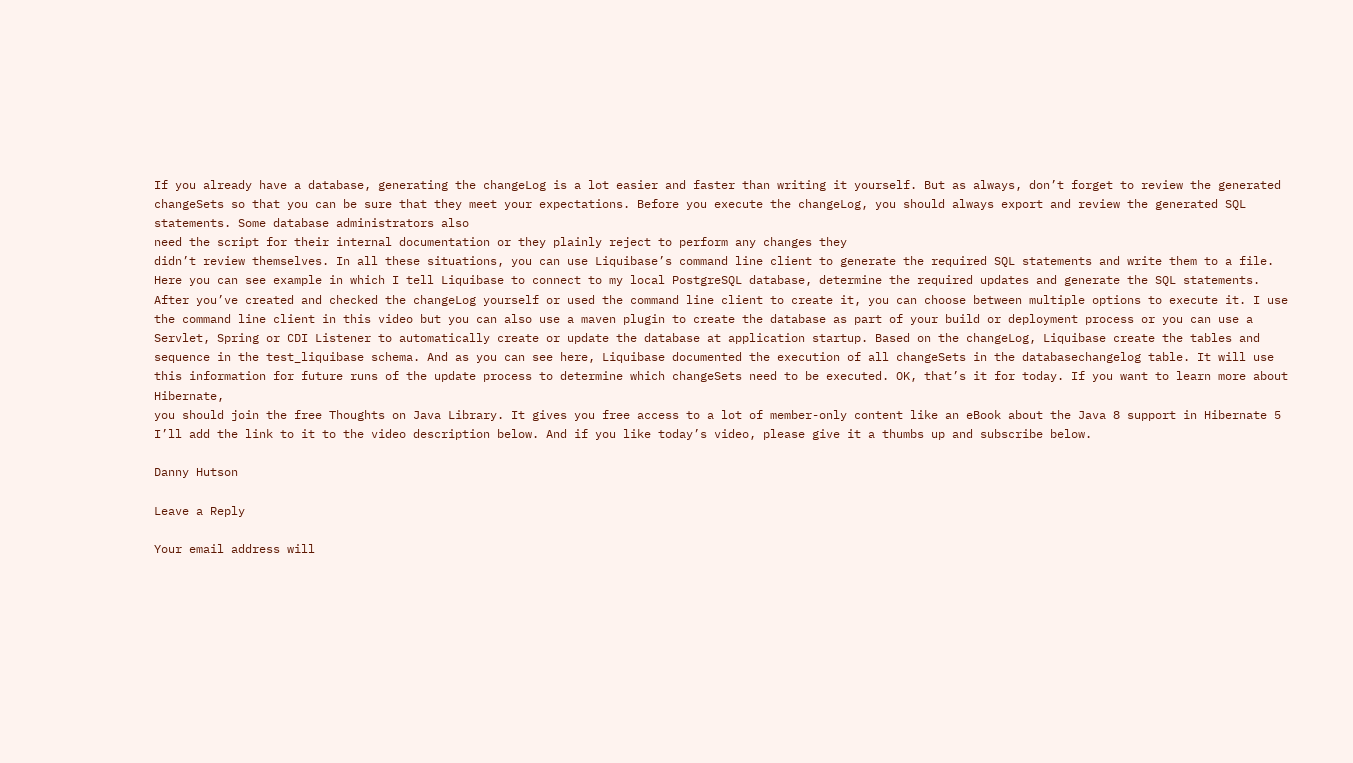If you already have a database, generating the changeLog is a lot easier and faster than writing it yourself. But as always, don’t forget to review the generated changeSets so that you can be sure that they meet your expectations. Before you execute the changeLog, you should always export and review the generated SQL statements. Some database administrators also
need the script for their internal documentation or they plainly reject to perform any changes they
didn’t review themselves. In all these situations, you can use Liquibase’s command line client to generate the required SQL statements and write them to a file. Here you can see example in which I tell Liquibase to connect to my local PostgreSQL database, determine the required updates and generate the SQL statements. After you’ve created and checked the changeLog yourself or used the command line client to create it, you can choose between multiple options to execute it. I use the command line client in this video but you can also use a maven plugin to create the database as part of your build or deployment process or you can use a Servlet, Spring or CDI Listener to automatically create or update the database at application startup. Based on the changeLog, Liquibase create the tables and sequence in the test_liquibase schema. And as you can see here, Liquibase documented the execution of all changeSets in the databasechangelog table. It will use this information for future runs of the update process to determine which changeSets need to be executed. OK, that’s it for today. If you want to learn more about Hibernate,
you should join the free Thoughts on Java Library. It gives you free access to a lot of member-only content like an eBook about the Java 8 support in Hibernate 5 I’ll add the link to it to the video description below. And if you like today’s video, please give it a thumbs up and subscribe below.

Danny Hutson

Leave a Reply

Your email address will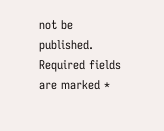not be published. Required fields are marked *